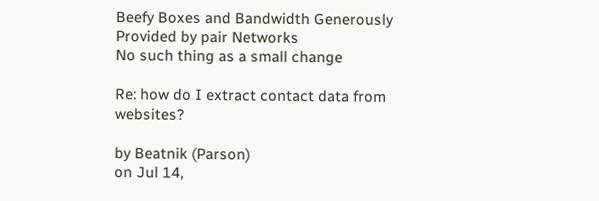Beefy Boxes and Bandwidth Generously Provided by pair Networks
No such thing as a small change

Re: how do I extract contact data from websites?

by Beatnik (Parson)
on Jul 14,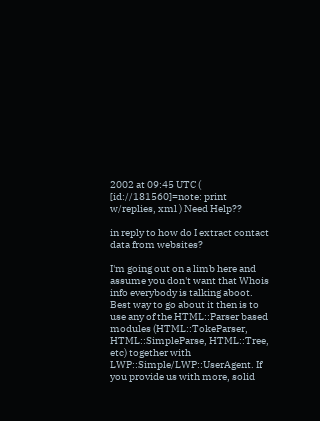2002 at 09:45 UTC ( [id://181560]=note: print w/replies, xml ) Need Help??

in reply to how do I extract contact data from websites?

I'm going out on a limb here and assume you don't want that Whois info everybody is talking aboot. Best way to go about it then is to use any of the HTML::Parser based modules (HTML::TokeParser, HTML::SimpleParse, HTML::Tree, etc) together with LWP::Simple/LWP::UserAgent. If you provide us with more, solid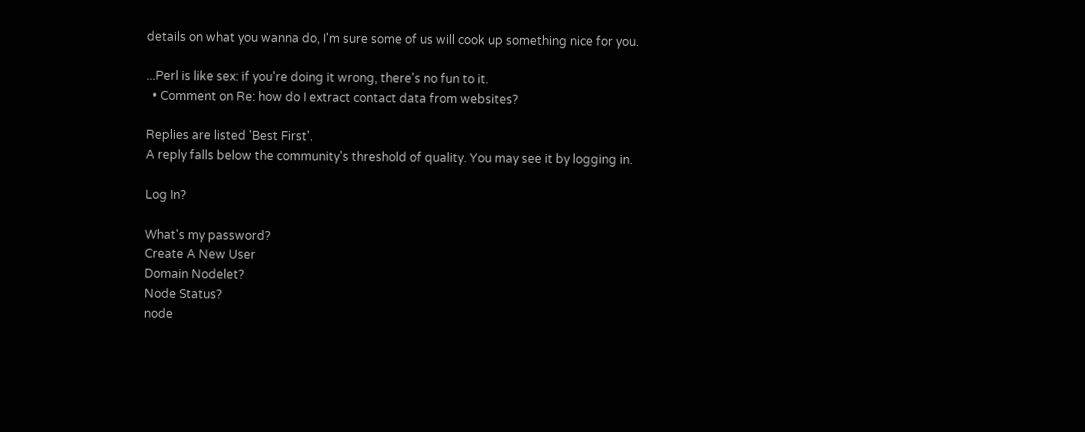details on what you wanna do, I'm sure some of us will cook up something nice for you.

...Perl is like sex: if you're doing it wrong, there's no fun to it.
  • Comment on Re: how do I extract contact data from websites?

Replies are listed 'Best First'.
A reply falls below the community's threshold of quality. You may see it by logging in.

Log In?

What's my password?
Create A New User
Domain Nodelet?
Node Status?
node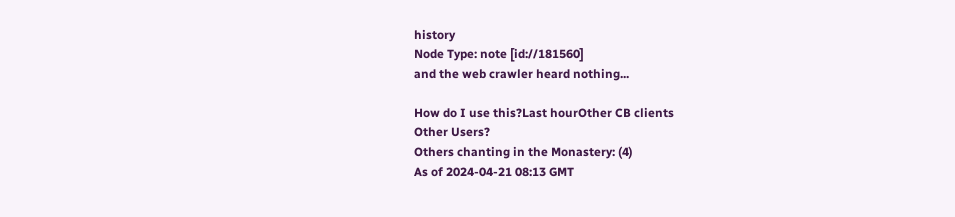history
Node Type: note [id://181560]
and the web crawler heard nothing...

How do I use this?Last hourOther CB clients
Other Users?
Others chanting in the Monastery: (4)
As of 2024-04-21 08:13 GMT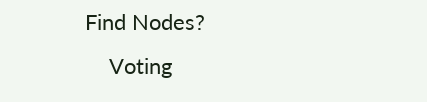Find Nodes?
    Voting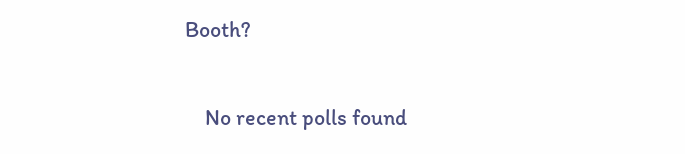Booth?

    No recent polls found